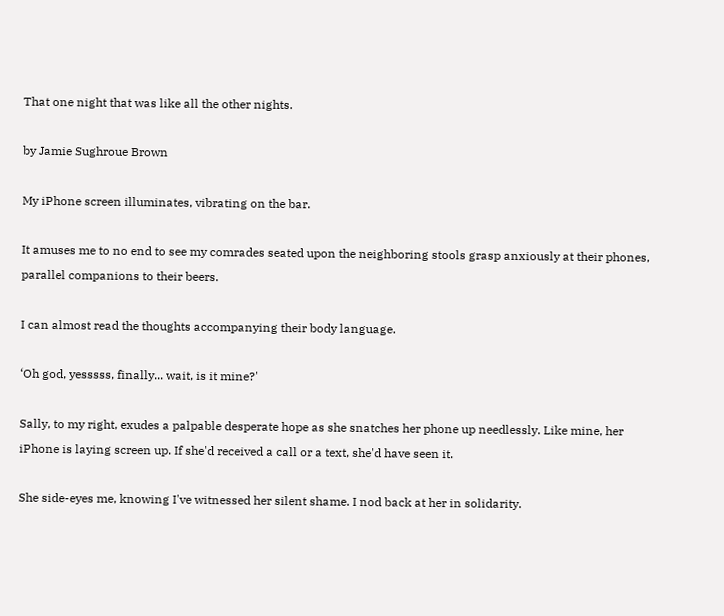That one night that was like all the other nights.

by Jamie Sughroue Brown

My iPhone screen illuminates, vibrating on the bar.

It amuses me to no end to see my comrades seated upon the neighboring stools grasp anxiously at their phones, parallel companions to their beers.

I can almost read the thoughts accompanying their body language.

‘Oh god, yesssss, finally... wait, is it mine?'

Sally, to my right, exudes a palpable desperate hope as she snatches her phone up needlessly. Like mine, her iPhone is laying screen up. If she'd received a call or a text, she'd have seen it.

She side-eyes me, knowing I've witnessed her silent shame. I nod back at her in solidarity.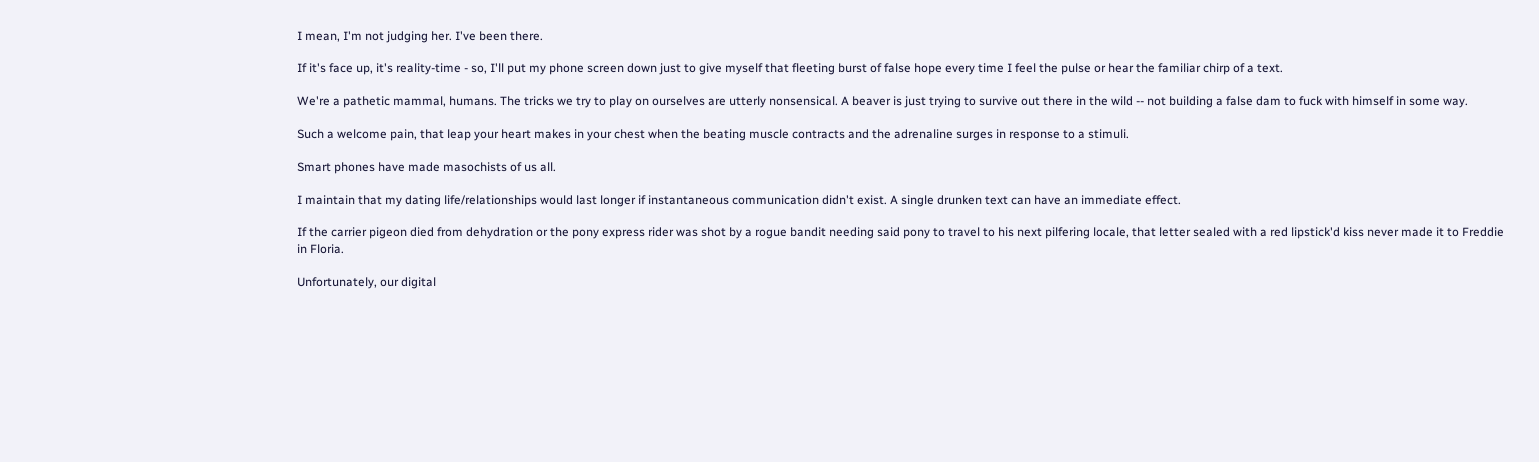I mean, I'm not judging her. I've been there.

If it's face up, it's reality-time - so, I'll put my phone screen down just to give myself that fleeting burst of false hope every time I feel the pulse or hear the familiar chirp of a text.

We're a pathetic mammal, humans. The tricks we try to play on ourselves are utterly nonsensical. A beaver is just trying to survive out there in the wild -- not building a false dam to fuck with himself in some way.

Such a welcome pain, that leap your heart makes in your chest when the beating muscle contracts and the adrenaline surges in response to a stimuli.

Smart phones have made masochists of us all.

I maintain that my dating life/relationships would last longer if instantaneous communication didn't exist. A single drunken text can have an immediate effect.

If the carrier pigeon died from dehydration or the pony express rider was shot by a rogue bandit needing said pony to travel to his next pilfering locale, that letter sealed with a red lipstick'd kiss never made it to Freddie in Floria.

Unfortunately, our digital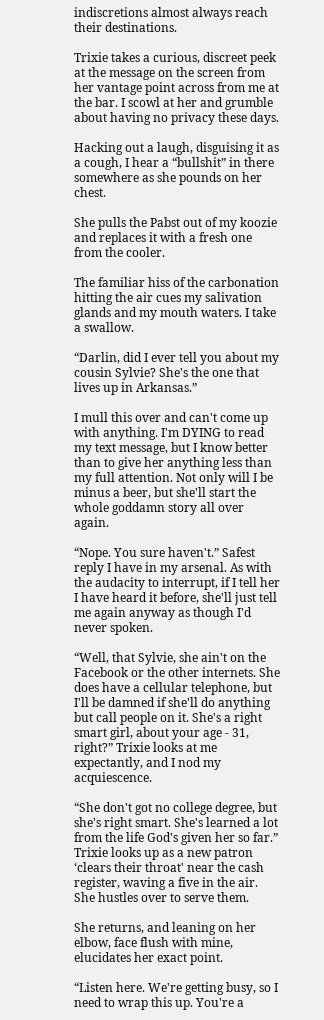indiscretions almost always reach their destinations.

Trixie takes a curious, discreet peek at the message on the screen from her vantage point across from me at the bar. I scowl at her and grumble about having no privacy these days.

Hacking out a laugh, disguising it as a cough, I hear a “bullshit” in there somewhere as she pounds on her chest.

She pulls the Pabst out of my koozie and replaces it with a fresh one from the cooler.

The familiar hiss of the carbonation hitting the air cues my salivation glands and my mouth waters. I take a swallow.

“Darlin, did I ever tell you about my cousin Sylvie? She's the one that lives up in Arkansas.”

I mull this over and can't come up with anything. I'm DYING to read my text message, but I know better than to give her anything less than my full attention. Not only will I be minus a beer, but she'll start the whole goddamn story all over again.

“Nope. You sure haven't.” Safest reply I have in my arsenal. As with the audacity to interrupt, if I tell her I have heard it before, she'll just tell me again anyway as though I'd never spoken.

“Well, that Sylvie, she ain't on the Facebook or the other internets. She does have a cellular telephone, but I'll be damned if she'll do anything but call people on it. She's a right smart girl, about your age - 31, right?” Trixie looks at me expectantly, and I nod my acquiescence.

“She don't got no college degree, but she's right smart. She's learned a lot from the life God's given her so far.” Trixie looks up as a new patron ‘clears their throat' near the cash register, waving a five in the air. She hustles over to serve them.

She returns, and leaning on her elbow, face flush with mine, elucidates her exact point.

“Listen here. We're getting busy, so I need to wrap this up. You're a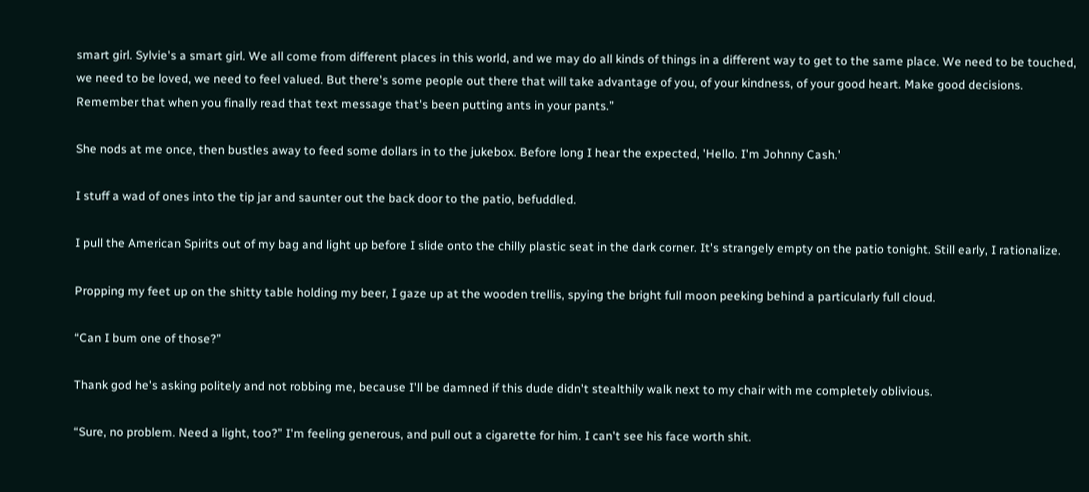smart girl. Sylvie's a smart girl. We all come from different places in this world, and we may do all kinds of things in a different way to get to the same place. We need to be touched, we need to be loved, we need to feel valued. But there's some people out there that will take advantage of you, of your kindness, of your good heart. Make good decisions. Remember that when you finally read that text message that's been putting ants in your pants.”

She nods at me once, then bustles away to feed some dollars in to the jukebox. Before long I hear the expected, 'Hello. I'm Johnny Cash.'

I stuff a wad of ones into the tip jar and saunter out the back door to the patio, befuddled.

I pull the American Spirits out of my bag and light up before I slide onto the chilly plastic seat in the dark corner. It's strangely empty on the patio tonight. Still early, I rationalize.

Propping my feet up on the shitty table holding my beer, I gaze up at the wooden trellis, spying the bright full moon peeking behind a particularly full cloud.

“Can I bum one of those?”

Thank god he's asking politely and not robbing me, because I'll be damned if this dude didn't stealthily walk next to my chair with me completely oblivious.

“Sure, no problem. Need a light, too?” I'm feeling generous, and pull out a cigarette for him. I can't see his face worth shit.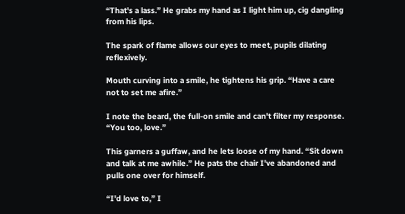“That's a lass.” He grabs my hand as I light him up, cig dangling from his lips.

The spark of flame allows our eyes to meet, pupils dilating reflexively.

Mouth curving into a smile, he tightens his grip. “Have a care not to set me afire.”

I note the beard, the full-on smile and can't filter my response. “You too, love.”

This garners a guffaw, and he lets loose of my hand. “Sit down and talk at me awhile.” He pats the chair I've abandoned and pulls one over for himself.

“I'd love to,” I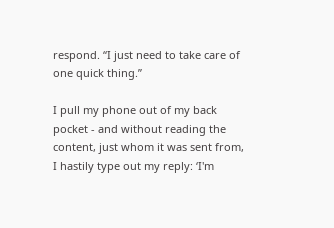respond. “I just need to take care of one quick thing.”

I pull my phone out of my back pocket - and without reading the content, just whom it was sent from, I hastily type out my reply: ‘I'm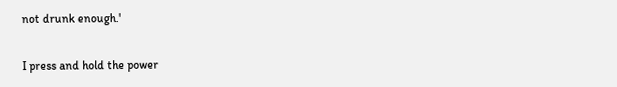not drunk enough.'

I press and hold the power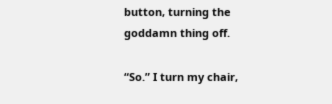button, turning the goddamn thing off.

“So.” I turn my chair,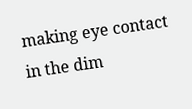making eye contact in the dim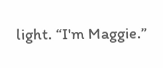light. “I'm Maggie.”